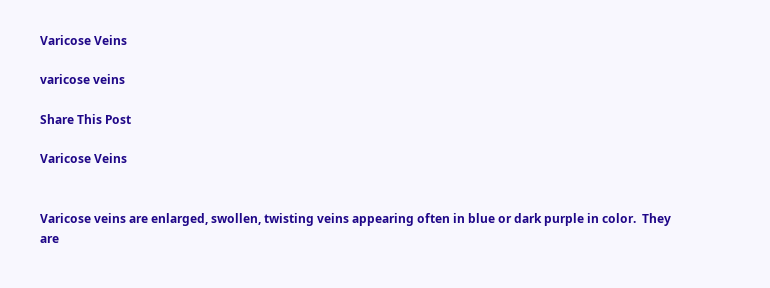Varicose Veins

varicose veins

Share This Post

Varicose Veins


Varicose veins are enlarged, swollen, twisting veins appearing often in blue or dark purple in color.  They are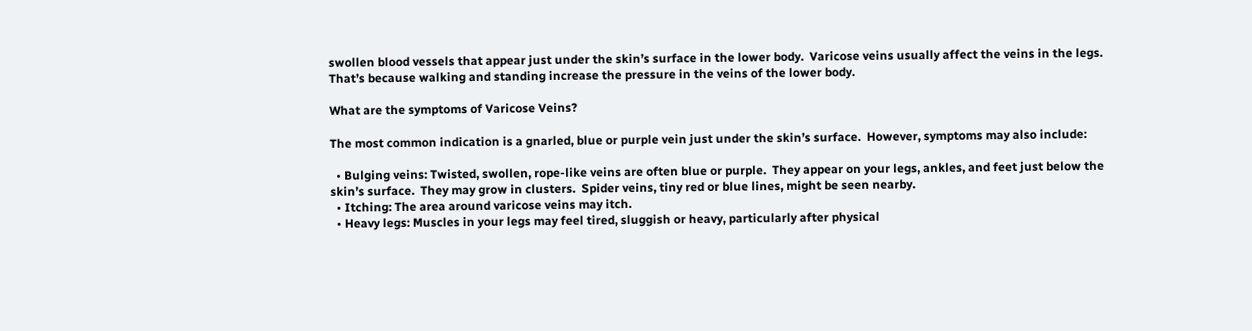swollen blood vessels that appear just under the skin’s surface in the lower body.  Varicose veins usually affect the veins in the legs.  That’s because walking and standing increase the pressure in the veins of the lower body.

What are the symptoms of Varicose Veins?

The most common indication is a gnarled, blue or purple vein just under the skin’s surface.  However, symptoms may also include:

  • Bulging veins: Twisted, swollen, rope-like veins are often blue or purple.  They appear on your legs, ankles, and feet just below the skin’s surface.  They may grow in clusters.  Spider veins, tiny red or blue lines, might be seen nearby.
  • Itching: The area around varicose veins may itch.
  • Heavy legs: Muscles in your legs may feel tired, sluggish or heavy, particularly after physical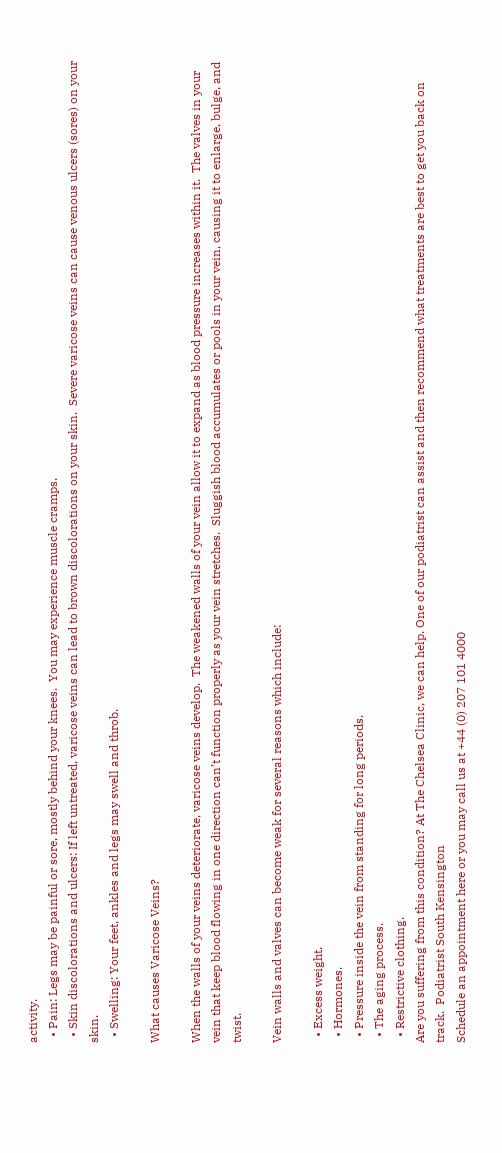activity.
  • Pain: Legs may be painful or sore, mostly behind your knees.  You may experience muscle cramps.
  • Skin discolorations and ulcers: If left untreated, varicose veins can lead to brown discolorations on your skin.  Severe varicose veins can cause venous ulcers (sores) on your skin.
  • Swelling: Your feet, ankles and legs may swell and throb.

What causes Varicose Veins?

When the walls of your veins deteriorate, varicose veins develop.  The weakened walls of your vein allow it to expand as blood pressure increases within it.  The valves in your vein that keep blood flowing in one direction can’t function properly as your vein stretches.  Sluggish blood accumulates or pools in your vein, causing it to enlarge, bulge, and twist.

Vein walls and valves can become weak for several reasons which include:

  • Excess weight.
  • Hormones.
  • Pressure inside the vein from standing for long periods.
  • The aging process.
  • Restrictive clothing.
Are you suffering from this condition? At The Chelsea Clinic, we can help. One of our podiatrist can assist and then recommend what treatments are best to get you back on track.  Podiatrist South Kensington
Schedule an appointment here or you may call us at +44 (0) 207 101 4000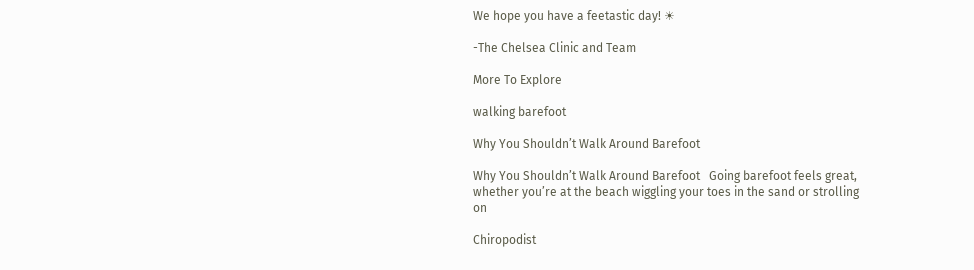We hope you have a feetastic day! ☀

-The Chelsea Clinic and Team

More To Explore

walking barefoot

Why You Shouldn’t Walk Around Barefoot

Why You Shouldn’t Walk Around Barefoot   Going barefoot feels great, whether you’re at the beach wiggling your toes in the sand or strolling on

Chiropodist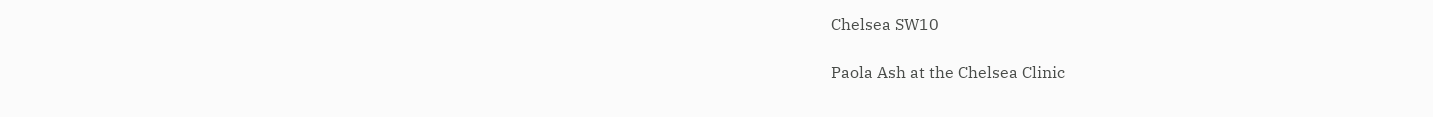Chelsea SW10

Paola Ash at the Chelsea Clinic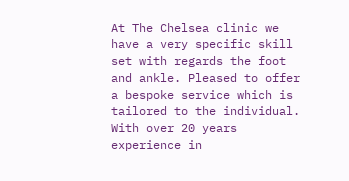At The Chelsea clinic we have a very specific skill set with regards the foot and ankle. Pleased to offer a bespoke service which is tailored to the individual. With over 20 years experience in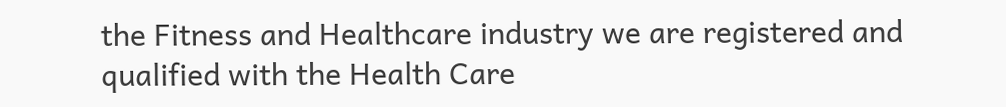the Fitness and Healthcare industry we are registered and qualified with the Health Care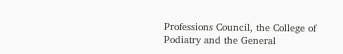Professions Council, the College of Podiatry and the General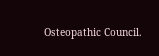Osteopathic Council.